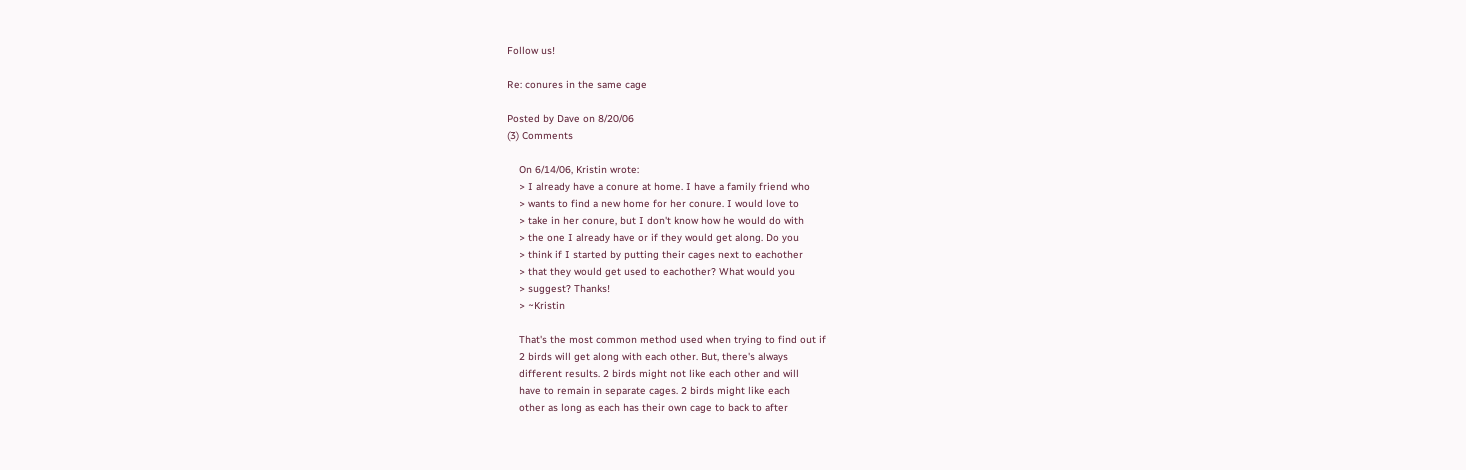Follow us!

Re: conures in the same cage

Posted by Dave on 8/20/06
(3) Comments

    On 6/14/06, Kristin wrote:
    > I already have a conure at home. I have a family friend who
    > wants to find a new home for her conure. I would love to
    > take in her conure, but I don't know how he would do with
    > the one I already have or if they would get along. Do you
    > think if I started by putting their cages next to eachother
    > that they would get used to eachother? What would you
    > suggest? Thanks!
    > ~Kristin

    That's the most common method used when trying to find out if
    2 birds will get along with each other. But, there's always
    different results. 2 birds might not like each other and will
    have to remain in separate cages. 2 birds might like each
    other as long as each has their own cage to back to after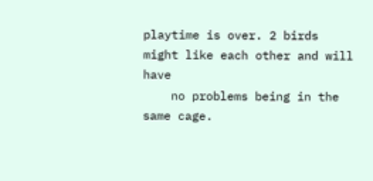playtime is over. 2 birds might like each other and will have
    no problems being in the same cage.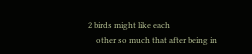2 birds might like each
    other so much that after being in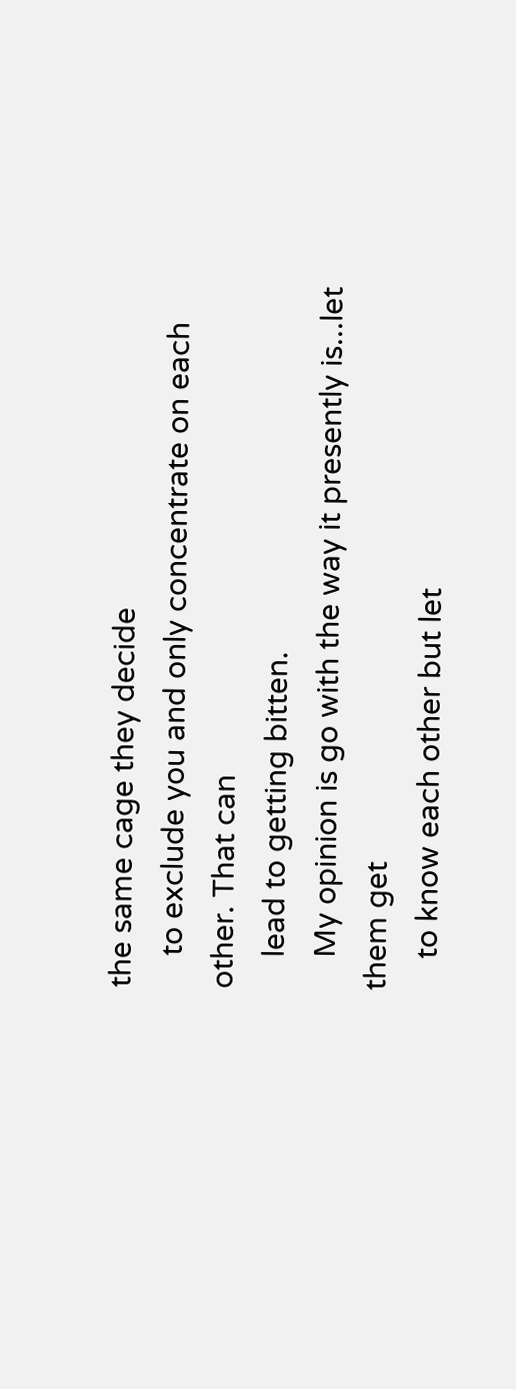the same cage they decide
    to exclude you and only concentrate on each other. That can
    lead to getting bitten.
    My opinion is go with the way it presently is...let them get
    to know each other but let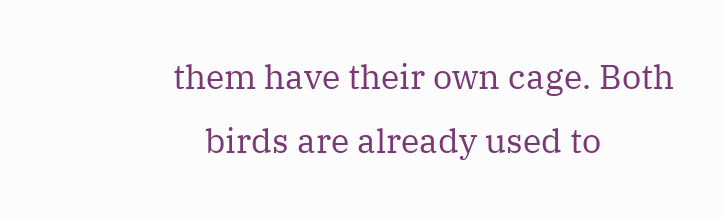them have their own cage. Both
    birds are already used to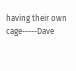having their own cage-----Dave